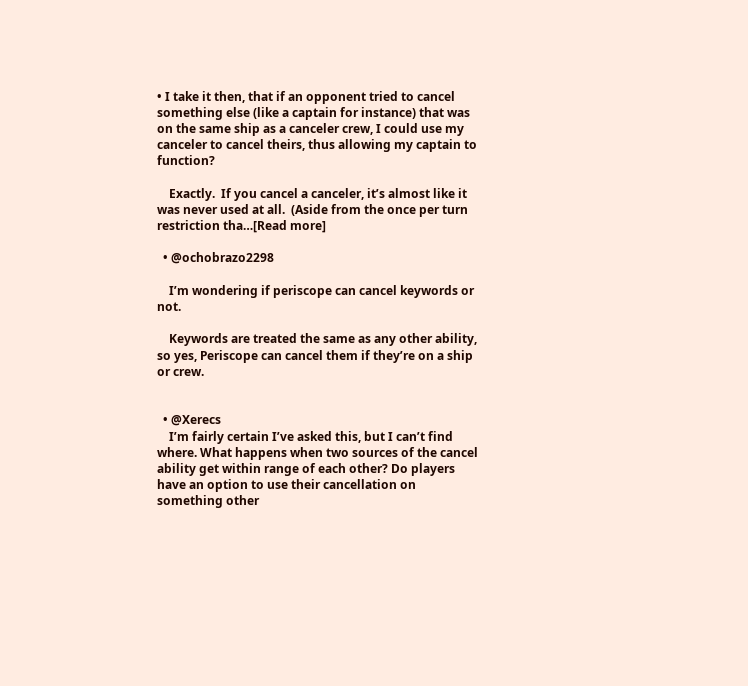• I take it then, that if an opponent tried to cancel something else (like a captain for instance) that was on the same ship as a canceler crew, I could use my canceler to cancel theirs, thus allowing my captain to function?

    Exactly.  If you cancel a canceler, it’s almost like it was never used at all.  (Aside from the once per turn restriction tha…[Read more]

  • @ochobrazo2298

    I’m wondering if periscope can cancel keywords or not.

    Keywords are treated the same as any other ability, so yes, Periscope can cancel them if they’re on a ship or crew.


  • @Xerecs
    I’m fairly certain I’ve asked this, but I can’t find where. What happens when two sources of the cancel ability get within range of each other? Do players have an option to use their cancellation on something other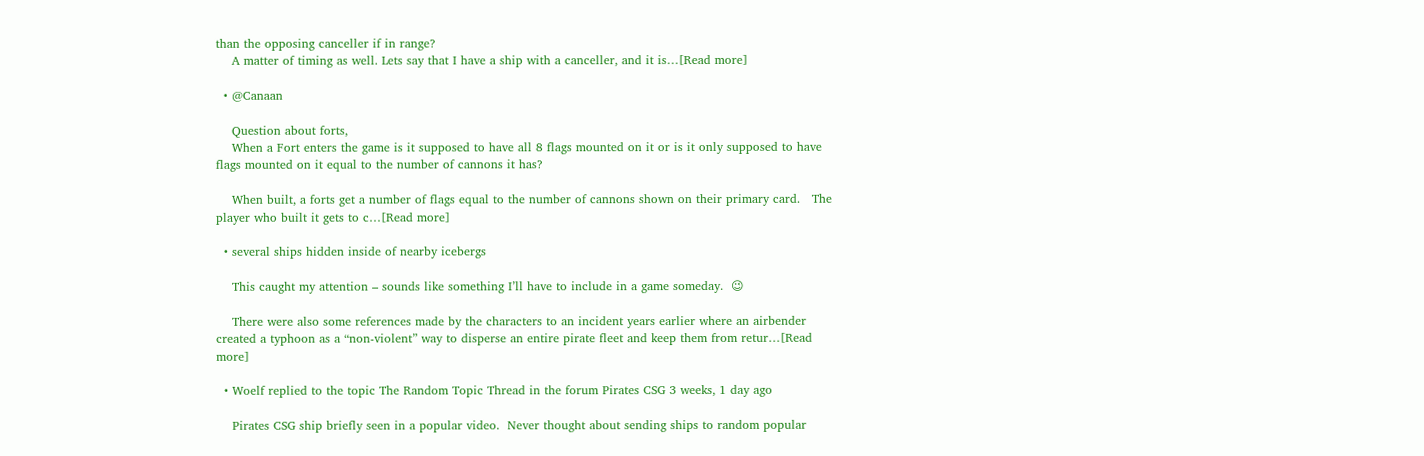than the opposing canceller if in range?
    A matter of timing as well. Lets say that I have a ship with a canceller, and it is…[Read more]

  • @Canaan

    Question about forts,
    When a Fort enters the game is it supposed to have all 8 flags mounted on it or is it only supposed to have flags mounted on it equal to the number of cannons it has?

    When built, a forts get a number of flags equal to the number of cannons shown on their primary card.   The player who built it gets to c…[Read more]

  • several ships hidden inside of nearby icebergs

    This caught my attention – sounds like something I’ll have to include in a game someday.  😉

    There were also some references made by the characters to an incident years earlier where an airbender created a typhoon as a “non-violent” way to disperse an entire pirate fleet and keep them from retur…[Read more]

  • Woelf replied to the topic The Random Topic Thread in the forum Pirates CSG 3 weeks, 1 day ago

    Pirates CSG ship briefly seen in a popular video.  Never thought about sending ships to random popular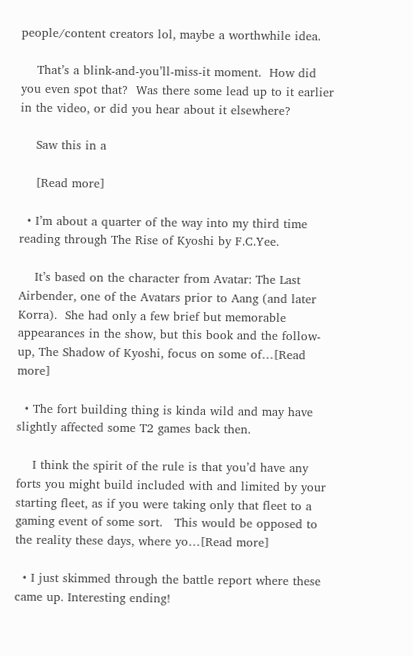people/content creators lol, maybe a worthwhile idea.

    That’s a blink-and-you’ll-miss-it moment.  How did you even spot that?  Was there some lead up to it earlier in the video, or did you hear about it elsewhere?

    Saw this in a

    [Read more]

  • I’m about a quarter of the way into my third time reading through The Rise of Kyoshi by F.C.Yee.

    It’s based on the character from Avatar: The Last Airbender, one of the Avatars prior to Aang (and later Korra).  She had only a few brief but memorable appearances in the show, but this book and the follow-up, The Shadow of Kyoshi, focus on some of…[Read more]

  • The fort building thing is kinda wild and may have slightly affected some T2 games back then.

    I think the spirit of the rule is that you’d have any forts you might build included with and limited by your starting fleet, as if you were taking only that fleet to a gaming event of some sort.   This would be opposed to the reality these days, where yo…[Read more]

  • I just skimmed through the battle report where these came up. Interesting ending!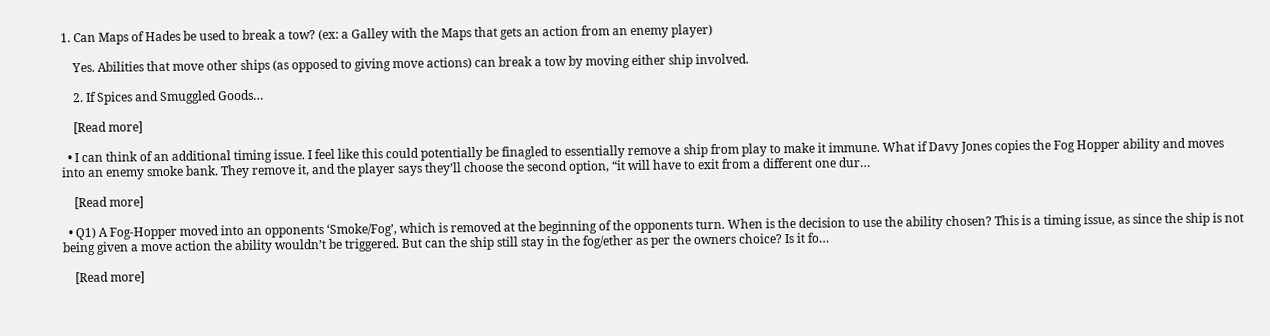1. Can Maps of Hades be used to break a tow? (ex: a Galley with the Maps that gets an action from an enemy player)

    Yes. Abilities that move other ships (as opposed to giving move actions) can break a tow by moving either ship involved.

    2. If Spices and Smuggled Goods…

    [Read more]

  • I can think of an additional timing issue. I feel like this could potentially be finagled to essentially remove a ship from play to make it immune. What if Davy Jones copies the Fog Hopper ability and moves into an enemy smoke bank. They remove it, and the player says they’ll choose the second option, “it will have to exit from a different one dur…

    [Read more]

  • Q1) A Fog-Hopper moved into an opponents ‘Smoke/Fog’, which is removed at the beginning of the opponents turn. When is the decision to use the ability chosen? This is a timing issue, as since the ship is not being given a move action the ability wouldn’t be triggered. But can the ship still stay in the fog/ether as per the owners choice? Is it fo…

    [Read more]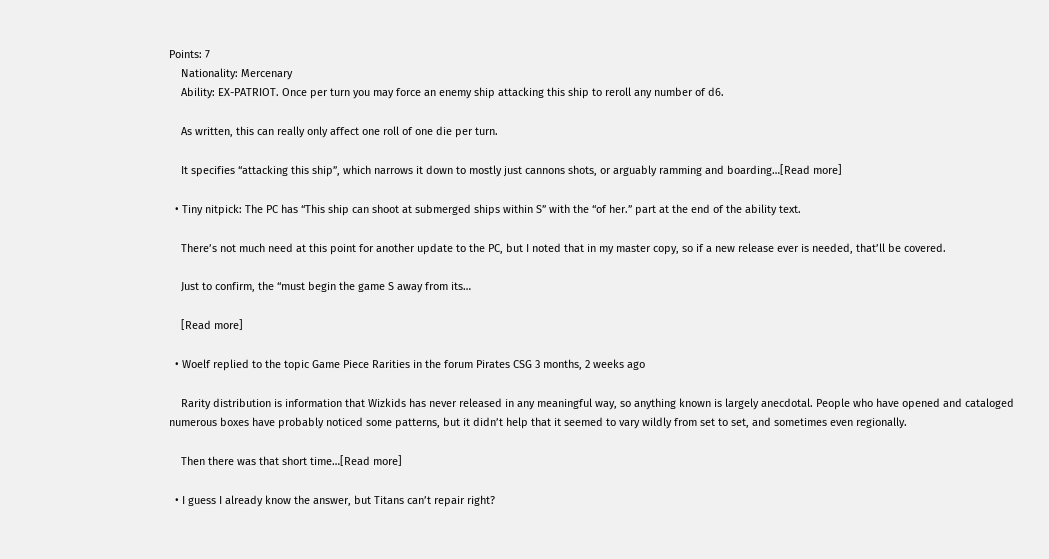Points: 7
    Nationality: Mercenary
    Ability: EX-PATRIOT. Once per turn you may force an enemy ship attacking this ship to reroll any number of d6.

    As written, this can really only affect one roll of one die per turn.

    It specifies “attacking this ship”, which narrows it down to mostly just cannons shots, or arguably ramming and boarding…[Read more]

  • Tiny nitpick: The PC has “This ship can shoot at submerged ships within S” with the “of her.” part at the end of the ability text.

    There’s not much need at this point for another update to the PC, but I noted that in my master copy, so if a new release ever is needed, that’ll be covered.

    Just to confirm, the “must begin the game S away from its…

    [Read more]

  • Woelf replied to the topic Game Piece Rarities in the forum Pirates CSG 3 months, 2 weeks ago

    Rarity distribution is information that Wizkids has never released in any meaningful way, so anything known is largely anecdotal. People who have opened and cataloged numerous boxes have probably noticed some patterns, but it didn’t help that it seemed to vary wildly from set to set, and sometimes even regionally.

    Then there was that short time…[Read more]

  • I guess I already know the answer, but Titans can’t repair right?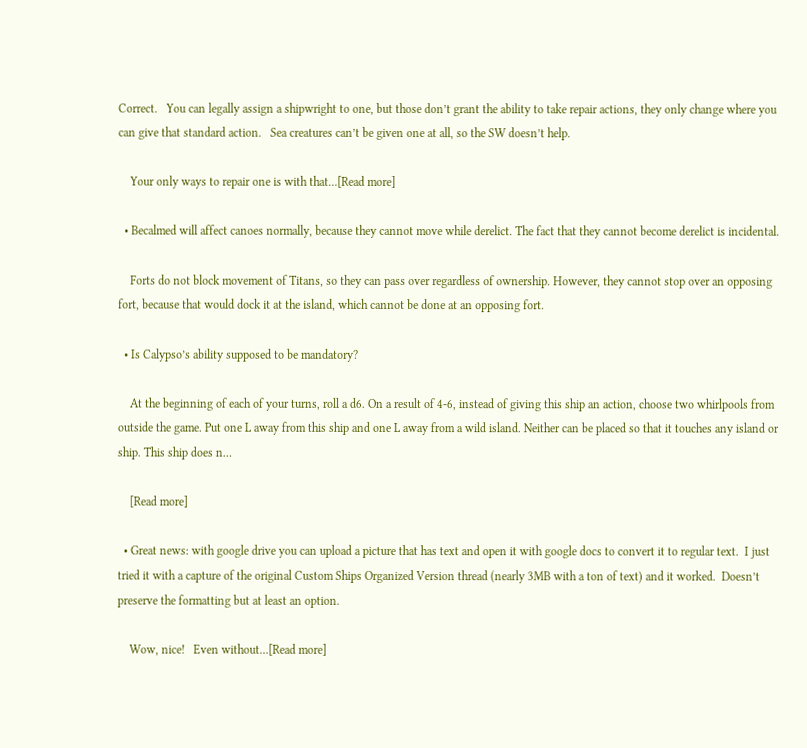Correct.   You can legally assign a shipwright to one, but those don’t grant the ability to take repair actions, they only change where you can give that standard action.   Sea creatures can’t be given one at all, so the SW doesn’t help.

    Your only ways to repair one is with that…[Read more]

  • Becalmed will affect canoes normally, because they cannot move while derelict. The fact that they cannot become derelict is incidental.

    Forts do not block movement of Titans, so they can pass over regardless of ownership. However, they cannot stop over an opposing fort, because that would dock it at the island, which cannot be done at an opposing fort.

  • Is Calypso’s ability supposed to be mandatory?

    At the beginning of each of your turns, roll a d6. On a result of 4-6, instead of giving this ship an action, choose two whirlpools from outside the game. Put one L away from this ship and one L away from a wild island. Neither can be placed so that it touches any island or ship. This ship does n…

    [Read more]

  • Great news: with google drive you can upload a picture that has text and open it with google docs to convert it to regular text.  I just tried it with a capture of the original Custom Ships Organized Version thread (nearly 3MB with a ton of text) and it worked.  Doesn’t preserve the formatting but at least an option.

    Wow, nice!   Even without…[Read more]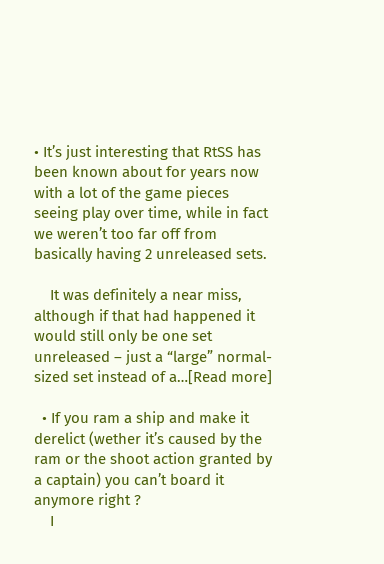• It’s just interesting that RtSS has been known about for years now with a lot of the game pieces seeing play over time, while in fact we weren’t too far off from basically having 2 unreleased sets.

    It was definitely a near miss, although if that had happened it would still only be one set unreleased – just a “large” normal-sized set instead of a…[Read more]

  • If you ram a ship and make it derelict (wether it’s caused by the ram or the shoot action granted by a captain) you can’t board it anymore right ?
    I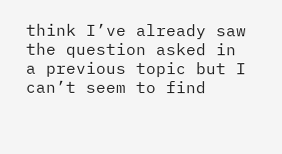think I’ve already saw the question asked in a previous topic but I can’t seem to find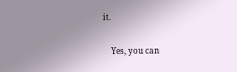it.

    Yes, you can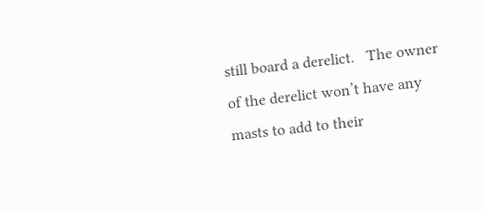still board a derelict.   The owner of the derelict won’t have any masts to add to their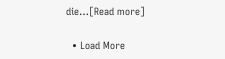die…[Read more]

  • Load More